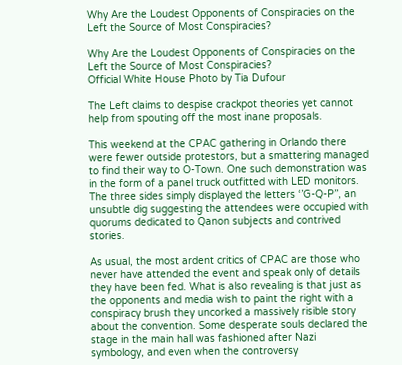Why Are the Loudest Opponents of Conspiracies on the Left the Source of Most Conspiracies?

Why Are the Loudest Opponents of Conspiracies on the Left the Source of Most Conspiracies?
Official White House Photo by Tia Dufour

The Left claims to despise crackpot theories yet cannot help from spouting off the most inane proposals.

This weekend at the CPAC gathering in Orlando there were fewer outside protestors, but a smattering managed to find their way to O-Town. One such demonstration was in the form of a panel truck outfitted with LED monitors. The three sides simply displayed the letters ‘’G-Q-P’’, an unsubtle dig suggesting the attendees were occupied with quorums dedicated to Qanon subjects and contrived stories.

As usual, the most ardent critics of CPAC are those who never have attended the event and speak only of details they have been fed. What is also revealing is that just as the opponents and media wish to paint the right with a conspiracy brush they uncorked a massively risible story about the convention. Some desperate souls declared the stage in the main hall was fashioned after Nazi symbology, and even when the controversy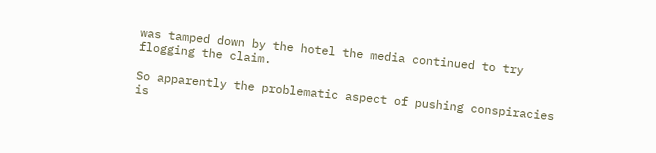was tamped down by the hotel the media continued to try flogging the claim.

So apparently the problematic aspect of pushing conspiracies is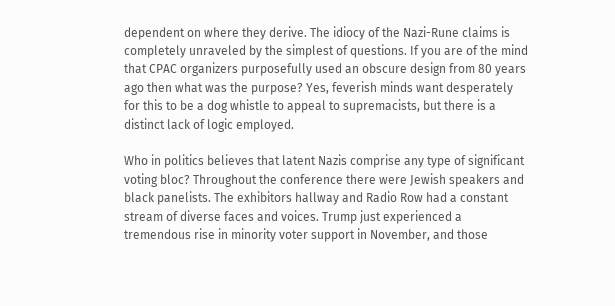dependent on where they derive. The idiocy of the Nazi-Rune claims is completely unraveled by the simplest of questions. If you are of the mind that CPAC organizers purposefully used an obscure design from 80 years ago then what was the purpose? Yes, feverish minds want desperately for this to be a dog whistle to appeal to supremacists, but there is a distinct lack of logic employed.

Who in politics believes that latent Nazis comprise any type of significant voting bloc? Throughout the conference there were Jewish speakers and black panelists. The exhibitors hallway and Radio Row had a constant stream of diverse faces and voices. Trump just experienced a tremendous rise in minority voter support in November, and those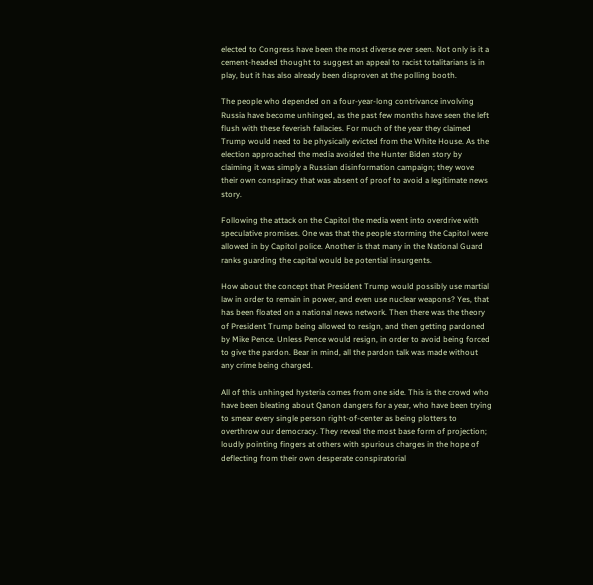elected to Congress have been the most diverse ever seen. Not only is it a cement-headed thought to suggest an appeal to racist totalitarians is in play, but it has also already been disproven at the polling booth.

The people who depended on a four-year-long contrivance involving Russia have become unhinged, as the past few months have seen the left flush with these feverish fallacies. For much of the year they claimed Trump would need to be physically evicted from the White House. As the election approached the media avoided the Hunter Biden story by claiming it was simply a Russian disinformation campaign; they wove their own conspiracy that was absent of proof to avoid a legitimate news story.

Following the attack on the Capitol the media went into overdrive with speculative promises. One was that the people storming the Capitol were allowed in by Capitol police. Another is that many in the National Guard ranks guarding the capital would be potential insurgents.

How about the concept that President Trump would possibly use martial law in order to remain in power, and even use nuclear weapons? Yes, that has been floated on a national news network. Then there was the theory of President Trump being allowed to resign, and then getting pardoned by Mike Pence. Unless Pence would resign, in order to avoid being forced to give the pardon. Bear in mind, all the pardon talk was made without any crime being charged.

All of this unhinged hysteria comes from one side. This is the crowd who have been bleating about Qanon dangers for a year, who have been trying to smear every single person right-of-center as being plotters to overthrow our democracy. They reveal the most base form of projection; loudly pointing fingers at others with spurious charges in the hope of deflecting from their own desperate conspiratorial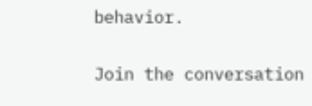behavior.

Join the conversation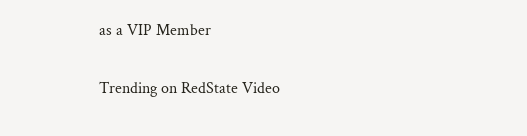as a VIP Member

Trending on RedState Video